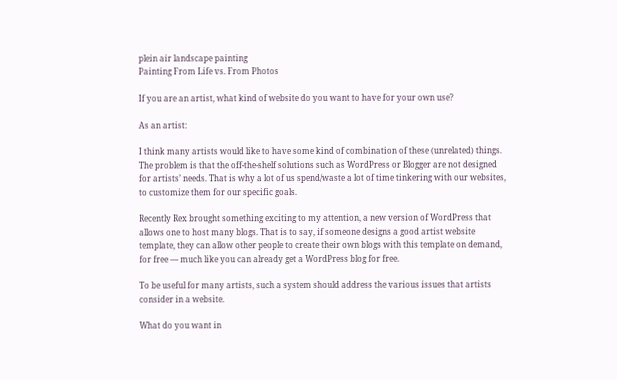plein air landscape painting
Painting From Life vs. From Photos

If you are an artist, what kind of website do you want to have for your own use?

As an artist:

I think many artists would like to have some kind of combination of these (unrelated) things. The problem is that the off-the-shelf solutions such as WordPress or Blogger are not designed for artists’ needs. That is why a lot of us spend/waste a lot of time tinkering with our websites, to customize them for our specific goals.

Recently Rex brought something exciting to my attention, a new version of WordPress that allows one to host many blogs. That is to say, if someone designs a good artist website template, they can allow other people to create their own blogs with this template on demand, for free — much like you can already get a WordPress blog for free.

To be useful for many artists, such a system should address the various issues that artists consider in a website.

What do you want in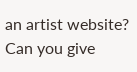an artist website? Can you give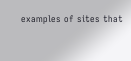examples of sites that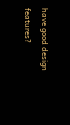have good design features?